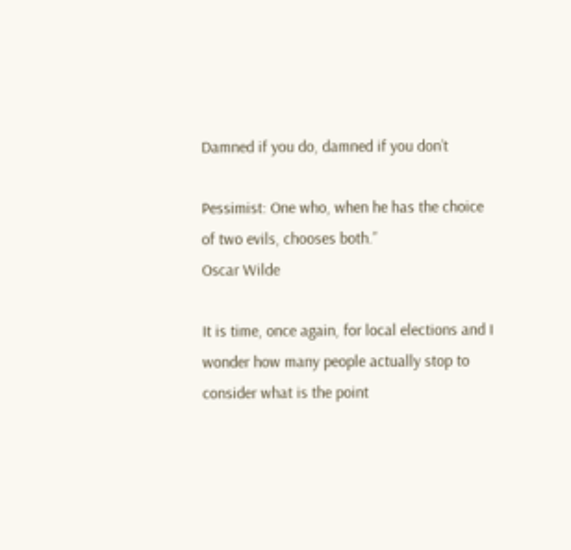Damned if you do, damned if you don’t

Pessimist: One who, when he has the choice of two evils, chooses both.”                                               Oscar Wilde

It is time, once again, for local elections and I wonder how many people actually stop to consider what is the point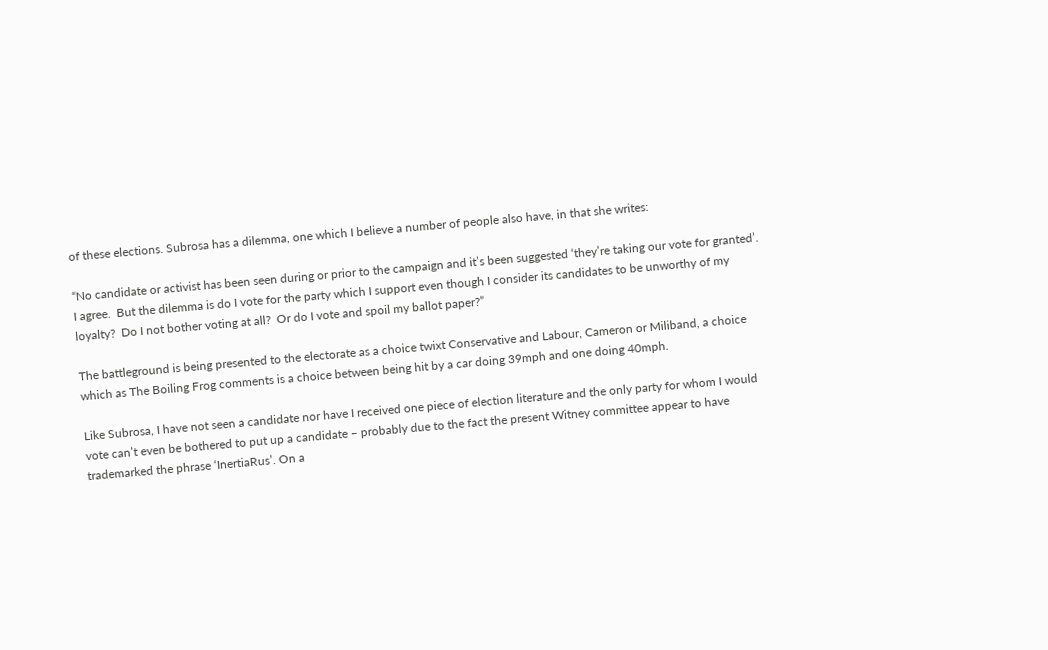of these elections. Subrosa has a dilemma, one which I believe a number of people also have, in that she writes:

“No candidate or activist has been seen during or prior to the campaign and it’s been suggested ‘they’re taking our vote for granted’. I agree.  But the dilemma is do I vote for the party which I support even though I consider its candidates to be unworthy of my loyalty?  Do I not bother voting at all?  Or do I vote and spoil my ballot paper?”

The battleground is being presented to the electorate as a choice twixt Conservative and Labour, Cameron or Miliband, a choice which as The Boiling Frog comments is a choice between being hit by a car doing 39mph and one doing 40mph.

Like Subrosa, I have not seen a candidate nor have I received one piece of election literature and the only party for whom I would vote can’t even be bothered to put up a candidate – probably due to the fact the present Witney committee appear to have trademarked the phrase ‘InertiaRus’. On a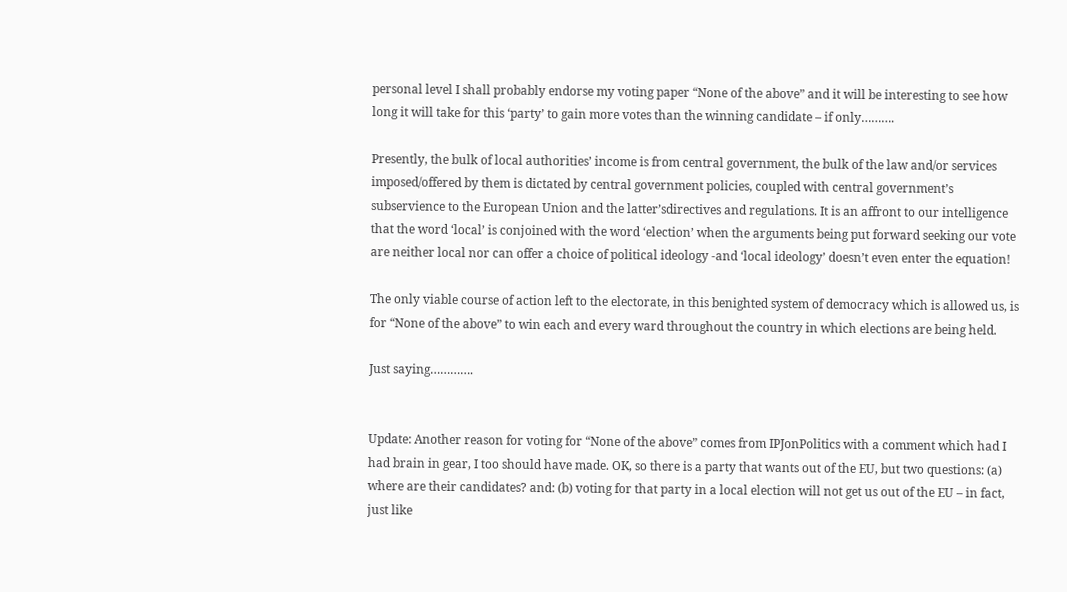personal level I shall probably endorse my voting paper “None of the above” and it will be interesting to see how long it will take for this ‘party’ to gain more votes than the winning candidate – if only……….

Presently, the bulk of local authorities’ income is from central government, the bulk of the law and/or services imposed/offered by them is dictated by central government policies, coupled with central government’s subservience to the European Union and the latter’sdirectives and regulations. It is an affront to our intelligence that the word ‘local’ is conjoined with the word ‘election’ when the arguments being put forward seeking our vote are neither local nor can offer a choice of political ideology -and ‘local ideology’ doesn’t even enter the equation!

The only viable course of action left to the electorate, in this benighted system of democracy which is allowed us, is for “None of the above” to win each and every ward throughout the country in which elections are being held.

Just saying………….


Update: Another reason for voting for “None of the above” comes from IPJonPolitics with a comment which had I had brain in gear, I too should have made. OK, so there is a party that wants out of the EU, but two questions: (a) where are their candidates? and: (b) voting for that party in a local election will not get us out of the EU – in fact, just like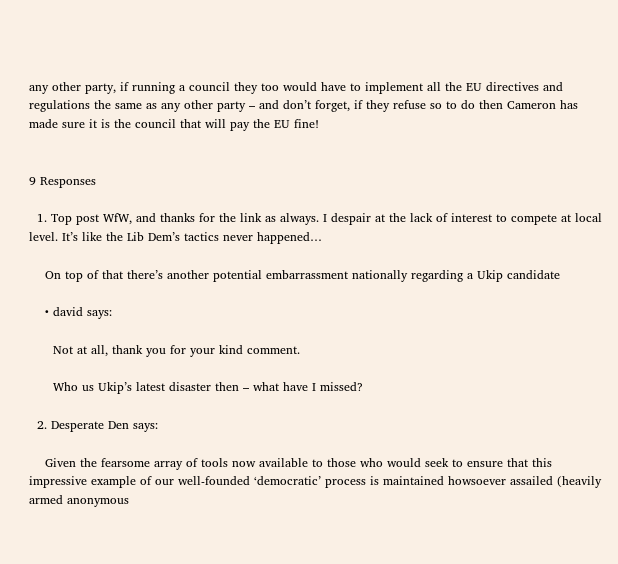any other party, if running a council they too would have to implement all the EU directives and regulations the same as any other party – and don’t forget, if they refuse so to do then Cameron has made sure it is the council that will pay the EU fine!


9 Responses

  1. Top post WfW, and thanks for the link as always. I despair at the lack of interest to compete at local level. It’s like the Lib Dem’s tactics never happened…

    On top of that there’s another potential embarrassment nationally regarding a Ukip candidate

    • david says:

      Not at all, thank you for your kind comment.

      Who us Ukip’s latest disaster then – what have I missed?

  2. Desperate Den says:

    Given the fearsome array of tools now available to those who would seek to ensure that this impressive example of our well-founded ‘democratic’ process is maintained howsoever assailed (heavily armed anonymous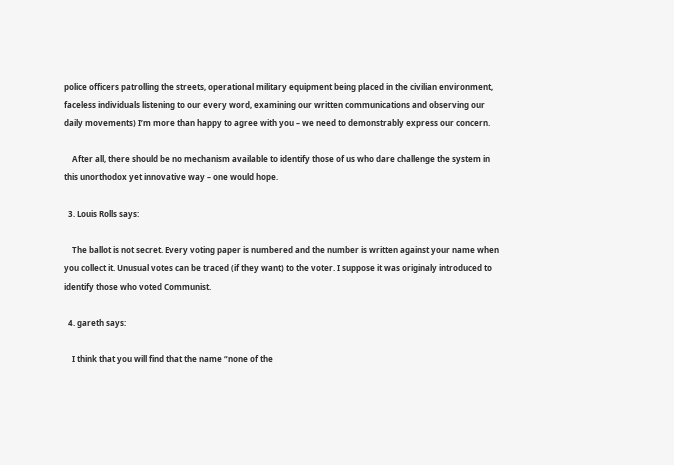police officers patrolling the streets, operational military equipment being placed in the civilian environment, faceless individuals listening to our every word, examining our written communications and observing our daily movements) I’m more than happy to agree with you – we need to demonstrably express our concern.

    After all, there should be no mechanism available to identify those of us who dare challenge the system in this unorthodox yet innovative way – one would hope.

  3. Louis Rolls says:

    The ballot is not secret. Every voting paper is numbered and the number is written against your name when you collect it. Unusual votes can be traced (if they want) to the voter. I suppose it was originaly introduced to identify those who voted Communist.

  4. gareth says:

    I think that you will find that the name “none of the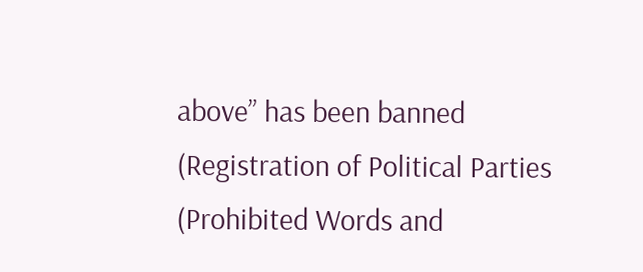above” has been banned (Registration of Political Parties (Prohibited Words and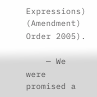Expressions) (Amendment) Order 2005).

    — We were promised a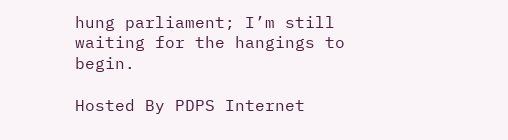hung parliament; I’m still waiting for the hangings to begin.

Hosted By PDPS Internet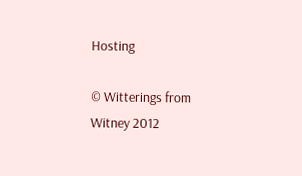Hosting

© Witterings from Witney 2012